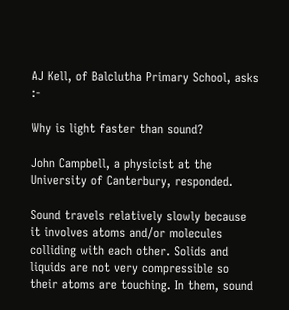AJ Kell, of Balclutha Primary School, asks :-

Why is light faster than sound?

John Campbell, a physicist at the University of Canterbury, responded.

Sound travels relatively slowly because it involves atoms and/or molecules colliding with each other. Solids and liquids are not very compressible so their atoms are touching. In them, sound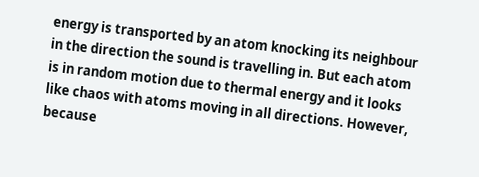energy is transported by an atom knocking its neighbour in the direction the sound is travelling in. But each atom is in random motion due to thermal energy and it looks like chaos with atoms moving in all directions. However, because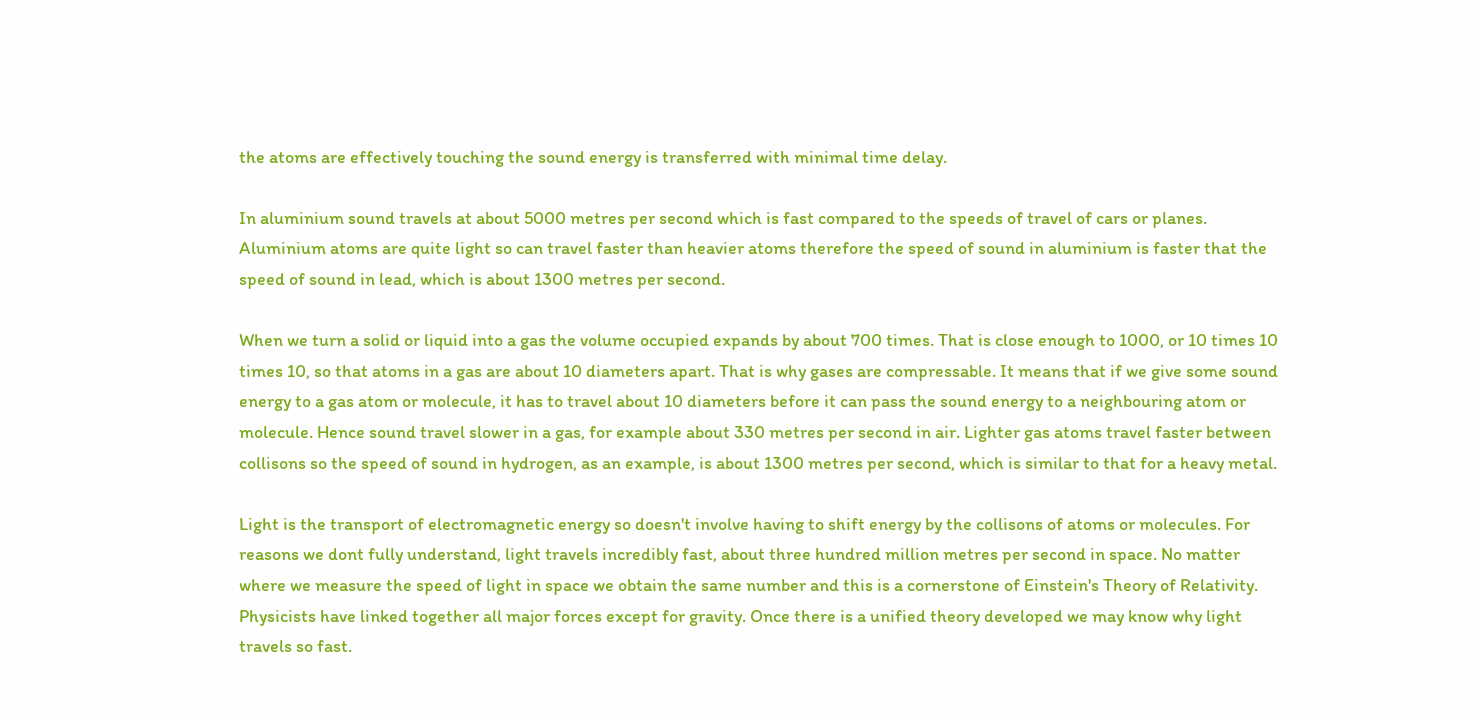the atoms are effectively touching the sound energy is transferred with minimal time delay.

In aluminium sound travels at about 5000 metres per second which is fast compared to the speeds of travel of cars or planes. Aluminium atoms are quite light so can travel faster than heavier atoms therefore the speed of sound in aluminium is faster that the speed of sound in lead, which is about 1300 metres per second.

When we turn a solid or liquid into a gas the volume occupied expands by about 700 times. That is close enough to 1000, or 10 times 10 times 10, so that atoms in a gas are about 10 diameters apart. That is why gases are compressable. It means that if we give some sound energy to a gas atom or molecule, it has to travel about 10 diameters before it can pass the sound energy to a neighbouring atom or molecule. Hence sound travel slower in a gas, for example about 330 metres per second in air. Lighter gas atoms travel faster between collisons so the speed of sound in hydrogen, as an example, is about 1300 metres per second, which is similar to that for a heavy metal.

Light is the transport of electromagnetic energy so doesn't involve having to shift energy by the collisons of atoms or molecules. For reasons we dont fully understand, light travels incredibly fast, about three hundred million metres per second in space. No matter where we measure the speed of light in space we obtain the same number and this is a cornerstone of Einstein's Theory of Relativity. Physicists have linked together all major forces except for gravity. Once there is a unified theory developed we may know why light travels so fast.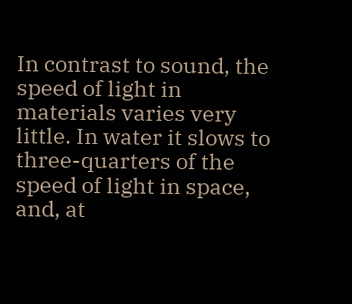In contrast to sound, the speed of light in materials varies very little. In water it slows to three-quarters of the speed of light in space, and, at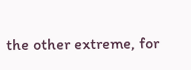the other extreme, for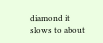diamond it slows to about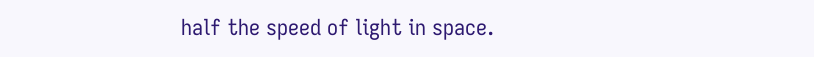half the speed of light in space.